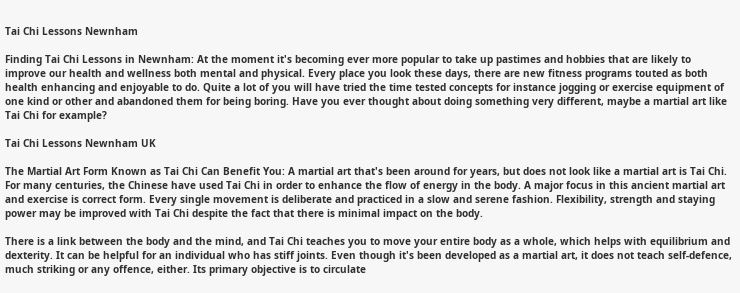Tai Chi Lessons Newnham

Finding Tai Chi Lessons in Newnham: At the moment it's becoming ever more popular to take up pastimes and hobbies that are likely to improve our health and wellness both mental and physical. Every place you look these days, there are new fitness programs touted as both health enhancing and enjoyable to do. Quite a lot of you will have tried the time tested concepts for instance jogging or exercise equipment of one kind or other and abandoned them for being boring. Have you ever thought about doing something very different, maybe a martial art like Tai Chi for example?

Tai Chi Lessons Newnham UK

The Martial Art Form Known as Tai Chi Can Benefit You: A martial art that's been around for years, but does not look like a martial art is Tai Chi. For many centuries, the Chinese have used Tai Chi in order to enhance the flow of energy in the body. A major focus in this ancient martial art and exercise is correct form. Every single movement is deliberate and practiced in a slow and serene fashion. Flexibility, strength and staying power may be improved with Tai Chi despite the fact that there is minimal impact on the body.

There is a link between the body and the mind, and Tai Chi teaches you to move your entire body as a whole, which helps with equilibrium and dexterity. It can be helpful for an individual who has stiff joints. Even though it's been developed as a martial art, it does not teach self-defence, much striking or any offence, either. Its primary objective is to circulate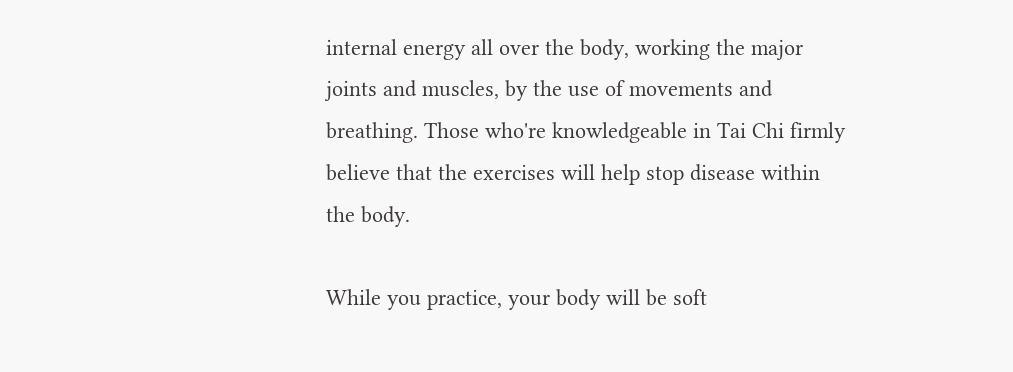internal energy all over the body, working the major joints and muscles, by the use of movements and breathing. Those who're knowledgeable in Tai Chi firmly believe that the exercises will help stop disease within the body.

While you practice, your body will be soft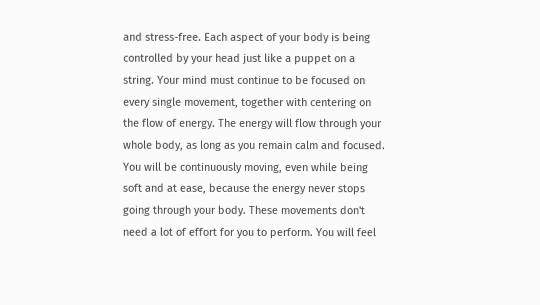and stress-free. Each aspect of your body is being controlled by your head just like a puppet on a string. Your mind must continue to be focused on every single movement, together with centering on the flow of energy. The energy will flow through your whole body, as long as you remain calm and focused. You will be continuously moving, even while being soft and at ease, because the energy never stops going through your body. These movements don't need a lot of effort for you to perform. You will feel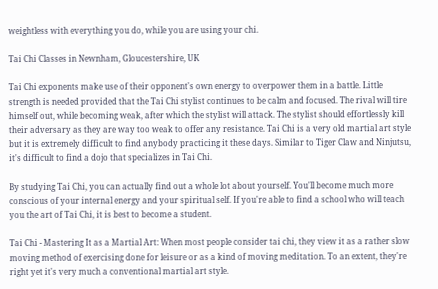weightless with everything you do, while you are using your chi.

Tai Chi Classes in Newnham, Gloucestershire, UK

Tai Chi exponents make use of their opponent's own energy to overpower them in a battle. Little strength is needed provided that the Tai Chi stylist continues to be calm and focused. The rival will tire himself out, while becoming weak, after which the stylist will attack. The stylist should effortlessly kill their adversary as they are way too weak to offer any resistance. Tai Chi is a very old martial art style but it is extremely difficult to find anybody practicing it these days. Similar to Tiger Claw and Ninjutsu, it's difficult to find a dojo that specializes in Tai Chi.

By studying Tai Chi, you can actually find out a whole lot about yourself. You'll become much more conscious of your internal energy and your spiritual self. If you're able to find a school who will teach you the art of Tai Chi, it is best to become a student.

Tai Chi - Mastering It as a Martial Art: When most people consider tai chi, they view it as a rather slow moving method of exercising done for leisure or as a kind of moving meditation. To an extent, they're right yet it's very much a conventional martial art style.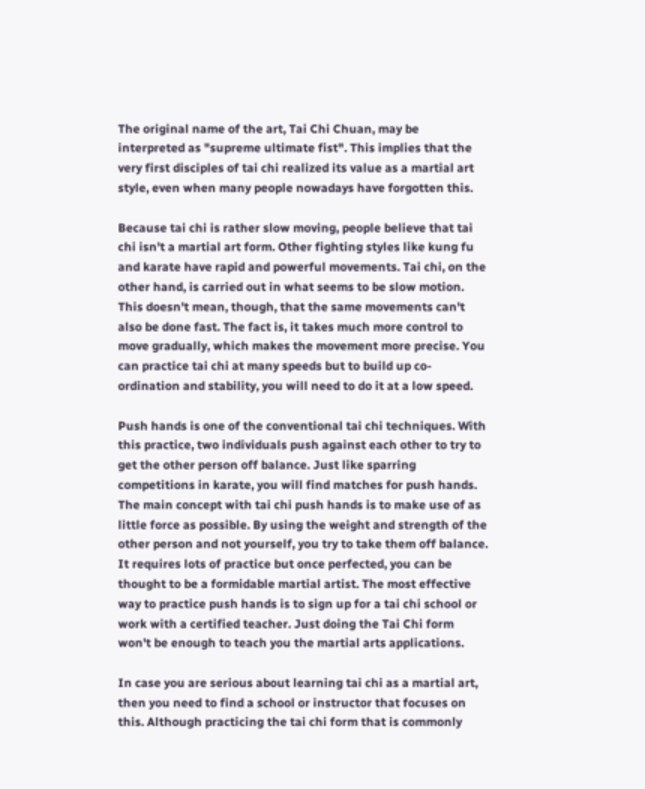The original name of the art, Tai Chi Chuan, may be interpreted as "supreme ultimate fist". This implies that the very first disciples of tai chi realized its value as a martial art style, even when many people nowadays have forgotten this.

Because tai chi is rather slow moving, people believe that tai chi isn't a martial art form. Other fighting styles like kung fu and karate have rapid and powerful movements. Tai chi, on the other hand, is carried out in what seems to be slow motion. This doesn't mean, though, that the same movements can't also be done fast. The fact is, it takes much more control to move gradually, which makes the movement more precise. You can practice tai chi at many speeds but to build up co-ordination and stability, you will need to do it at a low speed.

Push hands is one of the conventional tai chi techniques. With this practice, two individuals push against each other to try to get the other person off balance. Just like sparring competitions in karate, you will find matches for push hands. The main concept with tai chi push hands is to make use of as little force as possible. By using the weight and strength of the other person and not yourself, you try to take them off balance. It requires lots of practice but once perfected, you can be thought to be a formidable martial artist. The most effective way to practice push hands is to sign up for a tai chi school or work with a certified teacher. Just doing the Tai Chi form won't be enough to teach you the martial arts applications.

In case you are serious about learning tai chi as a martial art, then you need to find a school or instructor that focuses on this. Although practicing the tai chi form that is commonly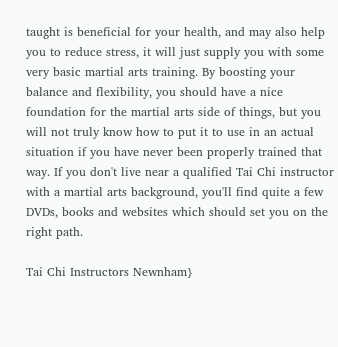taught is beneficial for your health, and may also help you to reduce stress, it will just supply you with some very basic martial arts training. By boosting your balance and flexibility, you should have a nice foundation for the martial arts side of things, but you will not truly know how to put it to use in an actual situation if you have never been properly trained that way. If you don't live near a qualified Tai Chi instructor with a martial arts background, you'll find quite a few DVDs, books and websites which should set you on the right path.

Tai Chi Instructors Newnham}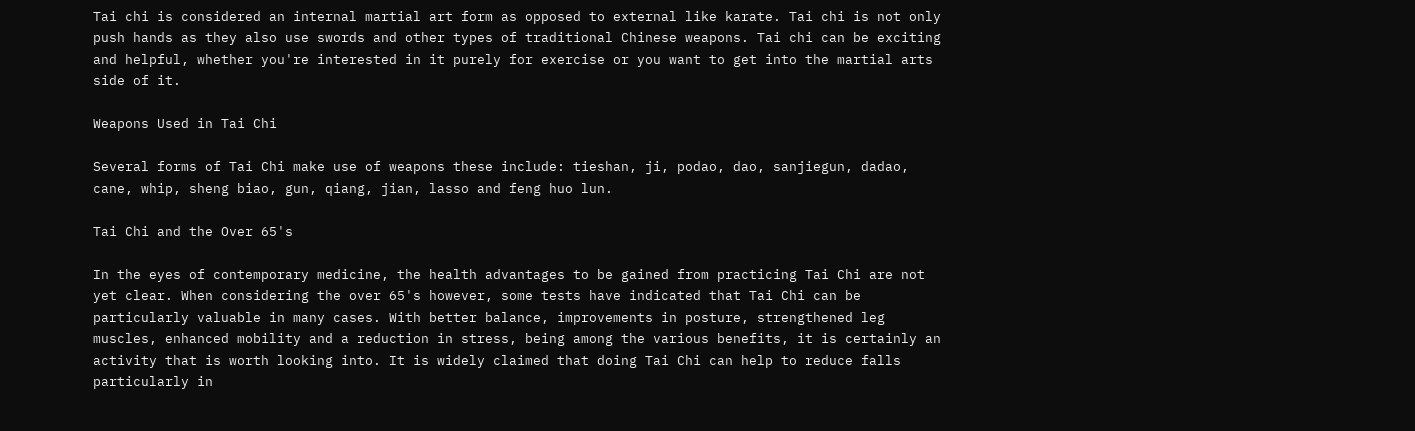Tai chi is considered an internal martial art form as opposed to external like karate. Tai chi is not only push hands as they also use swords and other types of traditional Chinese weapons. Tai chi can be exciting and helpful, whether you're interested in it purely for exercise or you want to get into the martial arts side of it.

Weapons Used in Tai Chi

Several forms of Tai Chi make use of weapons these include: tieshan, ji, podao, dao, sanjiegun, dadao, cane, whip, sheng biao, gun, qiang, jian, lasso and feng huo lun.

Tai Chi and the Over 65's

In the eyes of contemporary medicine, the health advantages to be gained from practicing Tai Chi are not yet clear. When considering the over 65's however, some tests have indicated that Tai Chi can be particularly valuable in many cases. With better balance, improvements in posture, strengthened leg muscles, enhanced mobility and a reduction in stress, being among the various benefits, it is certainly an activity that is worth looking into. It is widely claimed that doing Tai Chi can help to reduce falls particularly in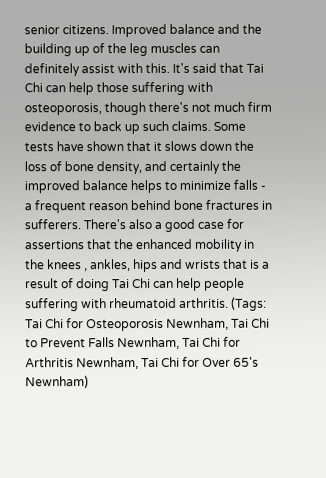senior citizens. Improved balance and the building up of the leg muscles can definitely assist with this. It's said that Tai Chi can help those suffering with osteoporosis, though there's not much firm evidence to back up such claims. Some tests have shown that it slows down the loss of bone density, and certainly the improved balance helps to minimize falls - a frequent reason behind bone fractures in sufferers. There's also a good case for assertions that the enhanced mobility in the knees , ankles, hips and wrists that is a result of doing Tai Chi can help people suffering with rheumatoid arthritis. (Tags: Tai Chi for Osteoporosis Newnham, Tai Chi to Prevent Falls Newnham, Tai Chi for Arthritis Newnham, Tai Chi for Over 65's Newnham)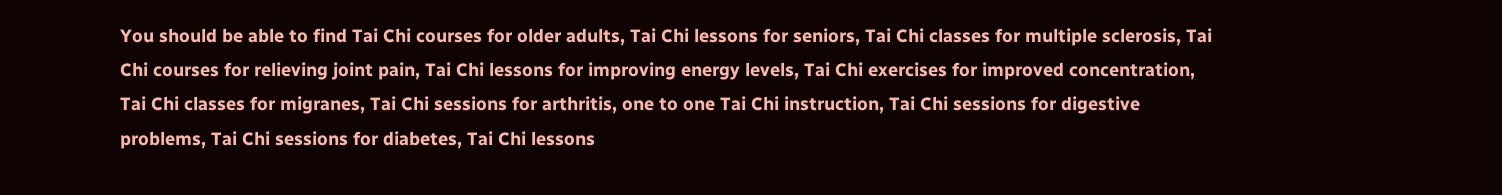You should be able to find Tai Chi courses for older adults, Tai Chi lessons for seniors, Tai Chi classes for multiple sclerosis, Tai Chi courses for relieving joint pain, Tai Chi lessons for improving energy levels, Tai Chi exercises for improved concentration, Tai Chi classes for migranes, Tai Chi sessions for arthritis, one to one Tai Chi instruction, Tai Chi sessions for digestive problems, Tai Chi sessions for diabetes, Tai Chi lessons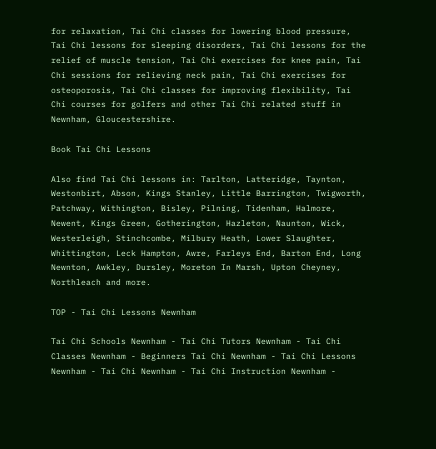for relaxation, Tai Chi classes for lowering blood pressure, Tai Chi lessons for sleeping disorders, Tai Chi lessons for the relief of muscle tension, Tai Chi exercises for knee pain, Tai Chi sessions for relieving neck pain, Tai Chi exercises for osteoporosis, Tai Chi classes for improving flexibility, Tai Chi courses for golfers and other Tai Chi related stuff in Newnham, Gloucestershire.

Book Tai Chi Lessons

Also find Tai Chi lessons in: Tarlton, Latteridge, Taynton, Westonbirt, Abson, Kings Stanley, Little Barrington, Twigworth, Patchway, Withington, Bisley, Pilning, Tidenham, Halmore, Newent, Kings Green, Gotherington, Hazleton, Naunton, Wick, Westerleigh, Stinchcombe, Milbury Heath, Lower Slaughter, Whittington, Leck Hampton, Awre, Farleys End, Barton End, Long Newnton, Awkley, Dursley, Moreton In Marsh, Upton Cheyney, Northleach and more.

TOP - Tai Chi Lessons Newnham

Tai Chi Schools Newnham - Tai Chi Tutors Newnham - Tai Chi Classes Newnham - Beginners Tai Chi Newnham - Tai Chi Lessons Newnham - Tai Chi Newnham - Tai Chi Instruction Newnham -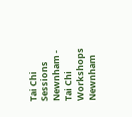Tai Chi Sessions Newnham - Tai Chi Workshops Newnham